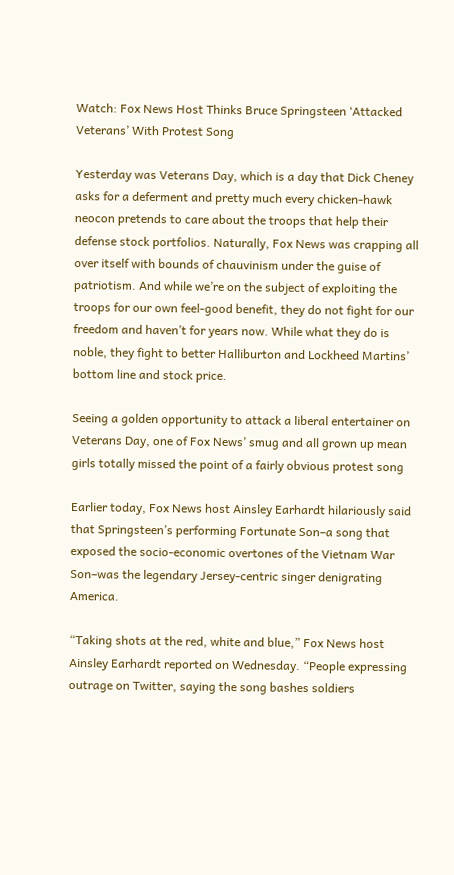Watch: Fox News Host Thinks Bruce Springsteen ‘Attacked Veterans’ With Protest Song

Yesterday was Veterans Day, which is a day that Dick Cheney asks for a deferment and pretty much every chicken-hawk neocon pretends to care about the troops that help their defense stock portfolios. Naturally, Fox News was crapping all over itself with bounds of chauvinism under the guise of patriotism. And while we’re on the subject of exploiting the troops for our own feel-good benefit, they do not fight for our freedom and haven’t for years now. While what they do is noble, they fight to better Halliburton and Lockheed Martins’ bottom line and stock price.

Seeing a golden opportunity to attack a liberal entertainer on Veterans Day, one of Fox News’ smug and all grown up mean girls totally missed the point of a fairly obvious protest song

Earlier today, Fox News host Ainsley Earhardt hilariously said that Springsteen’s performing Fortunate Son–a song that exposed the socio-economic overtones of the Vietnam War Son–was the legendary Jersey-centric singer denigrating America.

“Taking shots at the red, white and blue,” Fox News host Ainsley Earhardt reported on Wednesday. “People expressing outrage on Twitter, saying the song bashes soldiers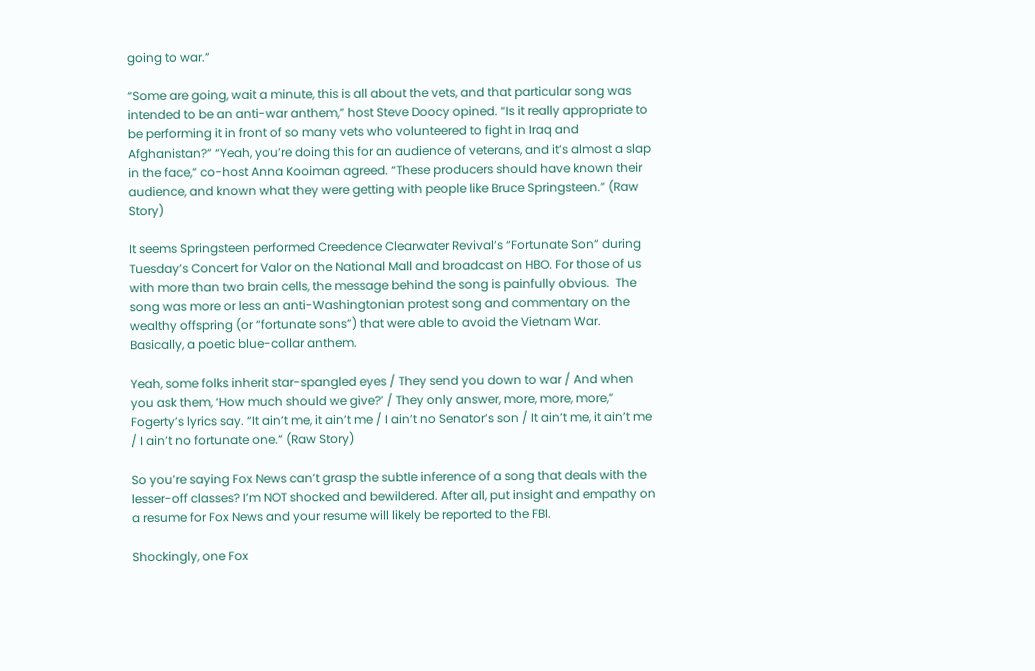going to war.”

“Some are going, wait a minute, this is all about the vets, and that particular song was intended to be an anti-war anthem,” host Steve Doocy opined. “Is it really appropriate to be performing it in front of so many vets who volunteered to fight in Iraq and Afghanistan?” “Yeah, you’re doing this for an audience of veterans, and it’s almost a slap in the face,” co-host Anna Kooiman agreed. “These producers should have known their audience, and known what they were getting with people like Bruce Springsteen.” (Raw Story)

It seems Springsteen performed Creedence Clearwater Revival’s “Fortunate Son” during Tuesday’s Concert for Valor on the National Mall and broadcast on HBO. For those of us with more than two brain cells, the message behind the song is painfully obvious.  The song was more or less an anti-Washingtonian protest song and commentary on the wealthy offspring (or “fortunate sons”) that were able to avoid the Vietnam War.  Basically, a poetic blue-collar anthem.

Yeah, some folks inherit star-spangled eyes / They send you down to war / And when you ask them, ‘How much should we give?’ / They only answer, more, more, more,” Fogerty’s lyrics say. “It ain’t me, it ain’t me / I ain’t no Senator’s son / It ain’t me, it ain’t me / I ain’t no fortunate one.” (Raw Story)

So you’re saying Fox News can’t grasp the subtle inference of a song that deals with the lesser-off classes? I’m NOT shocked and bewildered. After all, put insight and empathy on a resume for Fox News and your resume will likely be reported to the FBI.

Shockingly, one Fox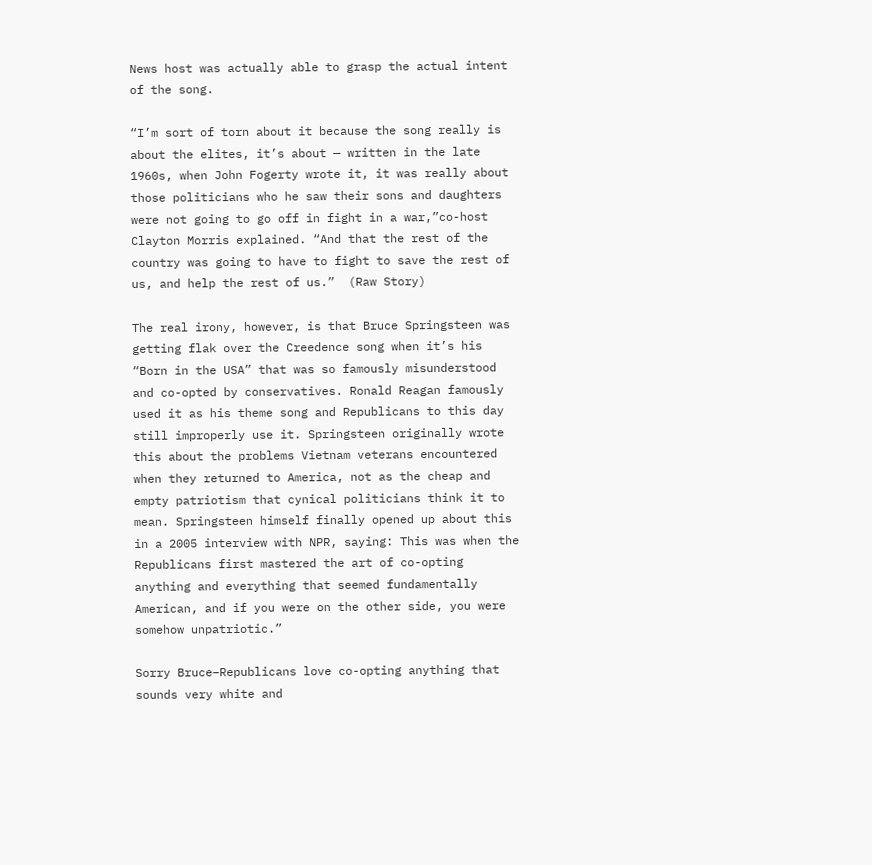News host was actually able to grasp the actual intent of the song.

“I’m sort of torn about it because the song really is about the elites, it’s about — written in the late 1960s, when John Fogerty wrote it, it was really about those politicians who he saw their sons and daughters were not going to go off in fight in a war,”co-host Clayton Morris explained. “And that the rest of the country was going to have to fight to save the rest of us, and help the rest of us.”  (Raw Story)

The real irony, however, is that Bruce Springsteen was getting flak over the Creedence song when it’s his “Born in the USA” that was so famously misunderstood and co-opted by conservatives. Ronald Reagan famously used it as his theme song and Republicans to this day still improperly use it. Springsteen originally wrote this about the problems Vietnam veterans encountered when they returned to America, not as the cheap and empty patriotism that cynical politicians think it to mean. Springsteen himself finally opened up about this in a 2005 interview with NPR, saying: This was when the Republicans first mastered the art of co-opting anything and everything that seemed fundamentally American, and if you were on the other side, you were somehow unpatriotic.”

Sorry Bruce–Republicans love co-opting anything that sounds very white and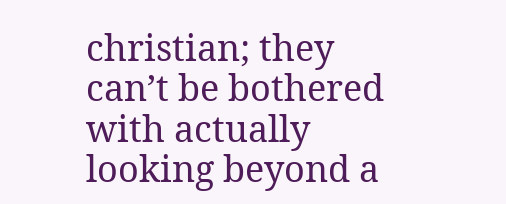christian; they can’t be bothered with actually looking beyond a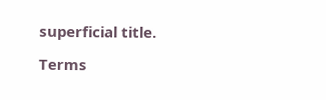superficial title.

Terms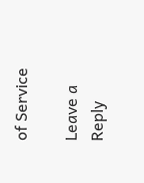of Service

Leave a Reply